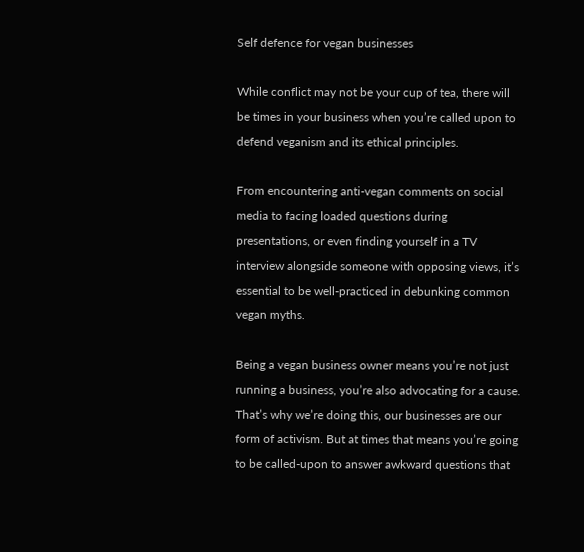Self defence for vegan businesses

While conflict may not be your cup of tea, there will be times in your business when you’re called upon to defend veganism and its ethical principles.

From encountering anti-vegan comments on social media to facing loaded questions during presentations, or even finding yourself in a TV interview alongside someone with opposing views, it’s essential to be well-practiced in debunking common vegan myths.

Being a vegan business owner means you’re not just running a business, you’re also advocating for a cause. That’s why we’re doing this, our businesses are our form of activism. But at times that means you’re going to be called-upon to answer awkward questions that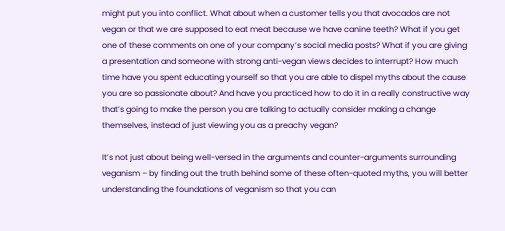might put you into conflict. What about when a customer tells you that avocados are not vegan or that we are supposed to eat meat because we have canine teeth? What if you get one of these comments on one of your company’s social media posts? What if you are giving a presentation and someone with strong anti-vegan views decides to interrupt? How much time have you spent educating yourself so that you are able to dispel myths about the cause you are so passionate about? And have you practiced how to do it in a really constructive way that’s going to make the person you are talking to actually consider making a change themselves, instead of just viewing you as a preachy vegan?

It’s not just about being well-versed in the arguments and counter-arguments surrounding veganism – by finding out the truth behind some of these often-quoted myths, you will better understanding the foundations of veganism so that you can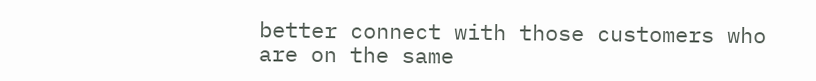better connect with those customers who are on the same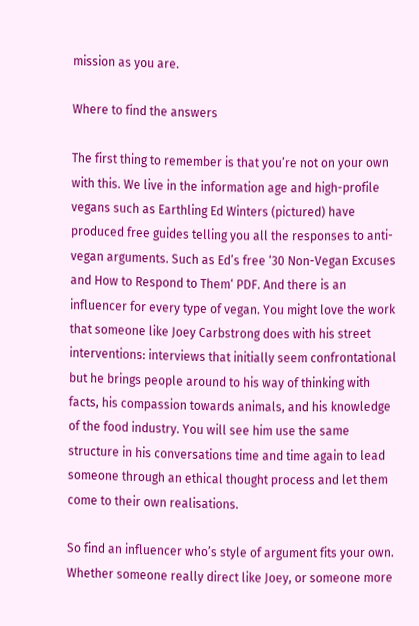mission as you are.

Where to find the answers

The first thing to remember is that you’re not on your own with this. We live in the information age and high-profile vegans such as Earthling Ed Winters (pictured) have produced free guides telling you all the responses to anti-vegan arguments. Such as Ed’s free ‘30 Non-Vegan Excuses and How to Respond to Them‘ PDF. And there is an influencer for every type of vegan. You might love the work that someone like Joey Carbstrong does with his street interventions: interviews that initially seem confrontational but he brings people around to his way of thinking with facts, his compassion towards animals, and his knowledge of the food industry. You will see him use the same structure in his conversations time and time again to lead someone through an ethical thought process and let them come to their own realisations.

So find an influencer who’s style of argument fits your own. Whether someone really direct like Joey, or someone more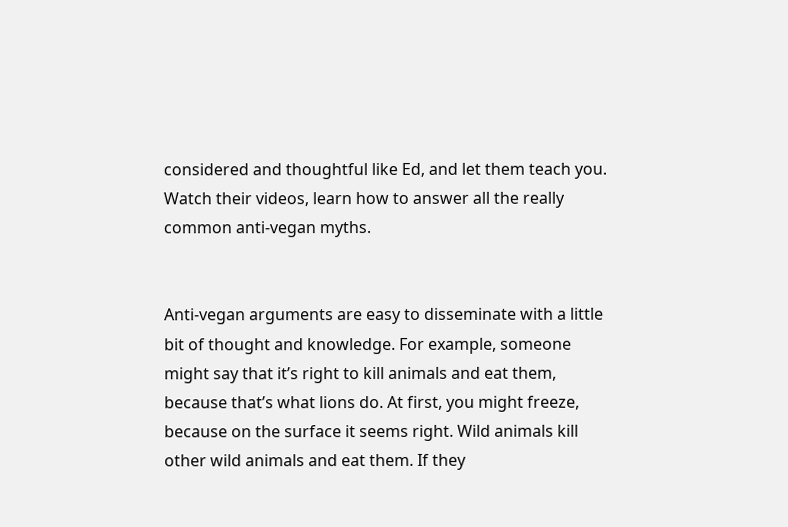considered and thoughtful like Ed, and let them teach you. Watch their videos, learn how to answer all the really common anti-vegan myths.


Anti-vegan arguments are easy to disseminate with a little bit of thought and knowledge. For example, someone might say that it’s right to kill animals and eat them, because that’s what lions do. At first, you might freeze, because on the surface it seems right. Wild animals kill other wild animals and eat them. If they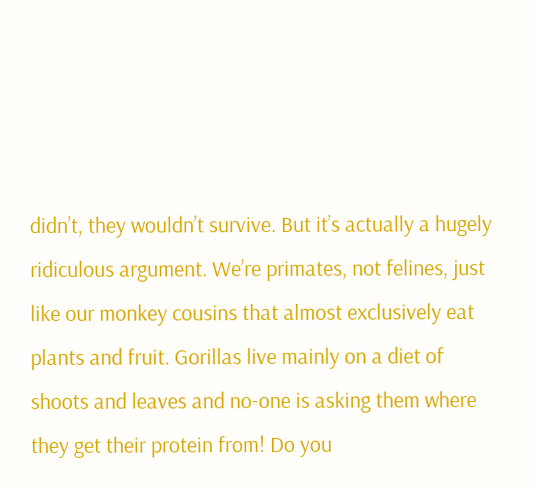didn’t, they wouldn’t survive. But it’s actually a hugely ridiculous argument. We’re primates, not felines, just like our monkey cousins that almost exclusively eat plants and fruit. Gorillas live mainly on a diet of shoots and leaves and no-one is asking them where they get their protein from! Do you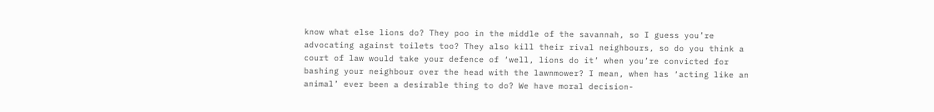know what else lions do? They poo in the middle of the savannah, so I guess you’re advocating against toilets too? They also kill their rival neighbours, so do you think a court of law would take your defence of ‘well, lions do it’ when you’re convicted for bashing your neighbour over the head with the lawnmower? I mean, when has ‘acting like an animal’ ever been a desirable thing to do? We have moral decision-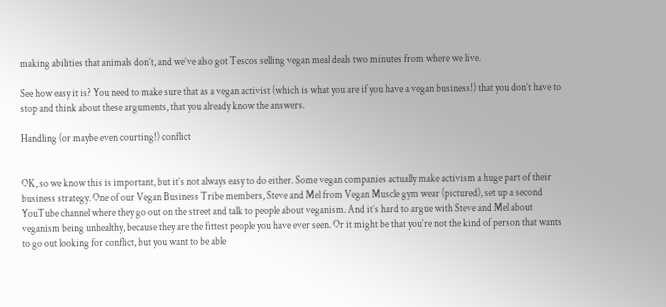making abilities that animals don’t, and we’ve also got Tescos selling vegan meal deals two minutes from where we live.

See how easy it is? You need to make sure that as a vegan activist (which is what you are if you have a vegan business!) that you don’t have to stop and think about these arguments, that you already know the answers.

Handling (or maybe even courting!) conflict


OK, so we know this is important, but it’s not always easy to do either. Some vegan companies actually make activism a huge part of their business strategy. One of our Vegan Business Tribe members, Steve and Mel from Vegan Muscle gym wear (pictured), set up a second YouTube channel where they go out on the street and talk to people about veganism. And it’s hard to argue with Steve and Mel about veganism being unhealthy, because they are the fittest people you have ever seen. Or it might be that you’re not the kind of person that wants to go out looking for conflict, but you want to be able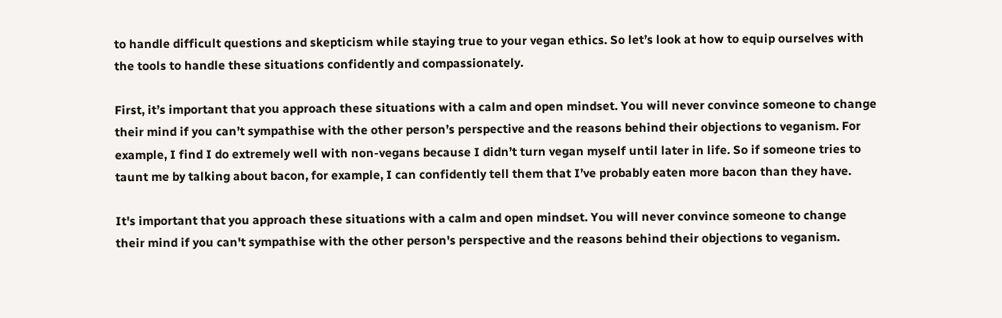to handle difficult questions and skepticism while staying true to your vegan ethics. So let’s look at how to equip ourselves with the tools to handle these situations confidently and compassionately.

First, it’s important that you approach these situations with a calm and open mindset. You will never convince someone to change their mind if you can’t sympathise with the other person’s perspective and the reasons behind their objections to veganism. For example, I find I do extremely well with non-vegans because I didn’t turn vegan myself until later in life. So if someone tries to taunt me by talking about bacon, for example, I can confidently tell them that I’ve probably eaten more bacon than they have.

It's important that you approach these situations with a calm and open mindset. You will never convince someone to change their mind if you can't sympathise with the other person's perspective and the reasons behind their objections to veganism.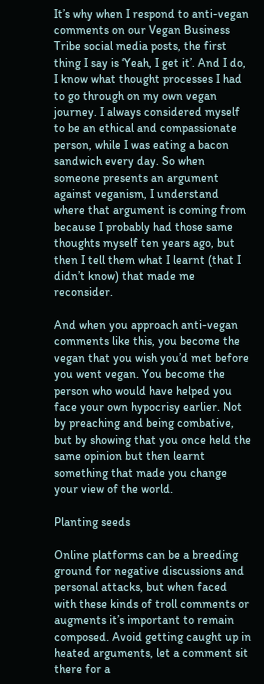It’s why when I respond to anti-vegan comments on our Vegan Business Tribe social media posts, the first thing I say is ‘Yeah, I get it’. And I do, I know what thought processes I had to go through on my own vegan journey. I always considered myself to be an ethical and compassionate person, while I was eating a bacon sandwich every day. So when someone presents an argument against veganism, I understand where that argument is coming from because I probably had those same thoughts myself ten years ago, but then I tell them what I learnt (that I didn’t know) that made me reconsider.

And when you approach anti-vegan comments like this, you become the vegan that you wish you’d met before you went vegan. You become the person who would have helped you face your own hypocrisy earlier. Not by preaching and being combative, but by showing that you once held the same opinion but then learnt something that made you change your view of the world.

Planting seeds

Online platforms can be a breeding ground for negative discussions and personal attacks, but when faced with these kinds of troll comments or augments it’s important to remain composed. Avoid getting caught up in heated arguments, let a comment sit there for a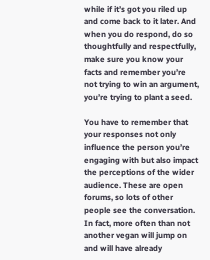while if it’s got you riled up and come back to it later. And when you do respond, do so thoughtfully and respectfully, make sure you know your facts and remember you’re not trying to win an argument, you’re trying to plant a seed.

You have to remember that your responses not only influence the person you’re engaging with but also impact the perceptions of the wider audience. These are open forums, so lots of other people see the conversation. In fact, more often than not another vegan will jump on and will have already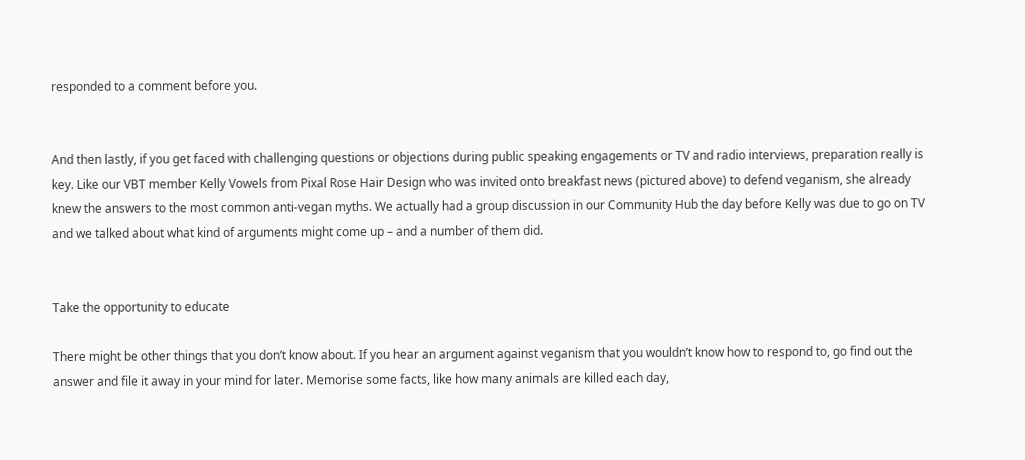responded to a comment before you.


And then lastly, if you get faced with challenging questions or objections during public speaking engagements or TV and radio interviews, preparation really is key. Like our VBT member Kelly Vowels from Pixal Rose Hair Design who was invited onto breakfast news (pictured above) to defend veganism, she already knew the answers to the most common anti-vegan myths. We actually had a group discussion in our Community Hub the day before Kelly was due to go on TV and we talked about what kind of arguments might come up – and a number of them did.


Take the opportunity to educate

There might be other things that you don’t know about. If you hear an argument against veganism that you wouldn’t know how to respond to, go find out the answer and file it away in your mind for later. Memorise some facts, like how many animals are killed each day,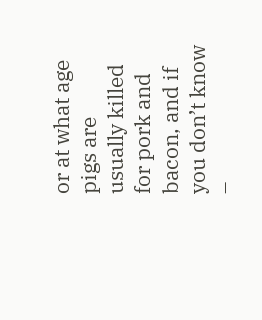or at what age pigs are usually killed for pork and bacon, and if you don’t know –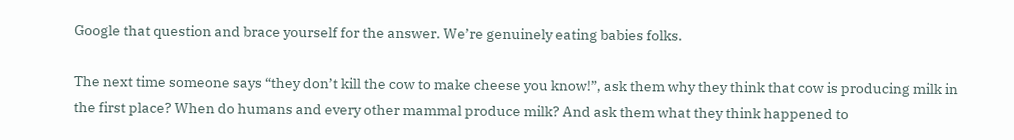Google that question and brace yourself for the answer. We’re genuinely eating babies folks.

The next time someone says “they don’t kill the cow to make cheese you know!”, ask them why they think that cow is producing milk in the first place? When do humans and every other mammal produce milk? And ask them what they think happened to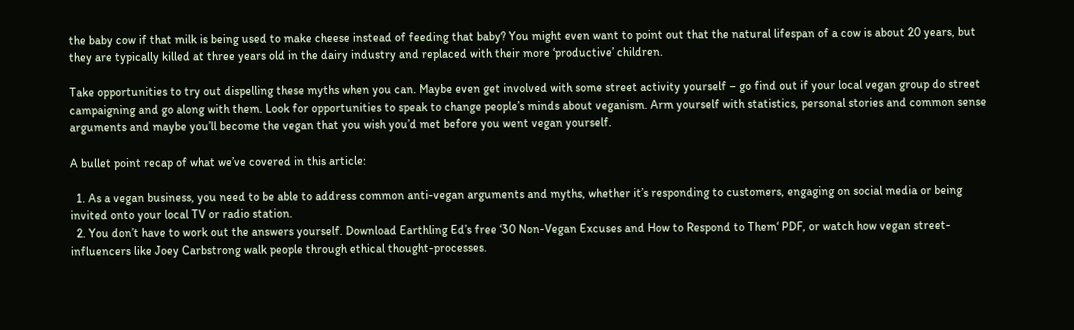the baby cow if that milk is being used to make cheese instead of feeding that baby? You might even want to point out that the natural lifespan of a cow is about 20 years, but they are typically killed at three years old in the dairy industry and replaced with their more ‘productive’ children.

Take opportunities to try out dispelling these myths when you can. Maybe even get involved with some street activity yourself – go find out if your local vegan group do street campaigning and go along with them. Look for opportunities to speak to change people’s minds about veganism. Arm yourself with statistics, personal stories and common sense arguments and maybe you’ll become the vegan that you wish you’d met before you went vegan yourself.

A bullet point recap of what we’ve covered in this article:

  1. As a vegan business, you need to be able to address common anti-vegan arguments and myths, whether it’s responding to customers, engaging on social media or being invited onto your local TV or radio station.
  2. You don’t have to work out the answers yourself. Download Earthling Ed’s free ‘30 Non-Vegan Excuses and How to Respond to Them‘ PDF, or watch how vegan street-influencers like Joey Carbstrong walk people through ethical thought-processes.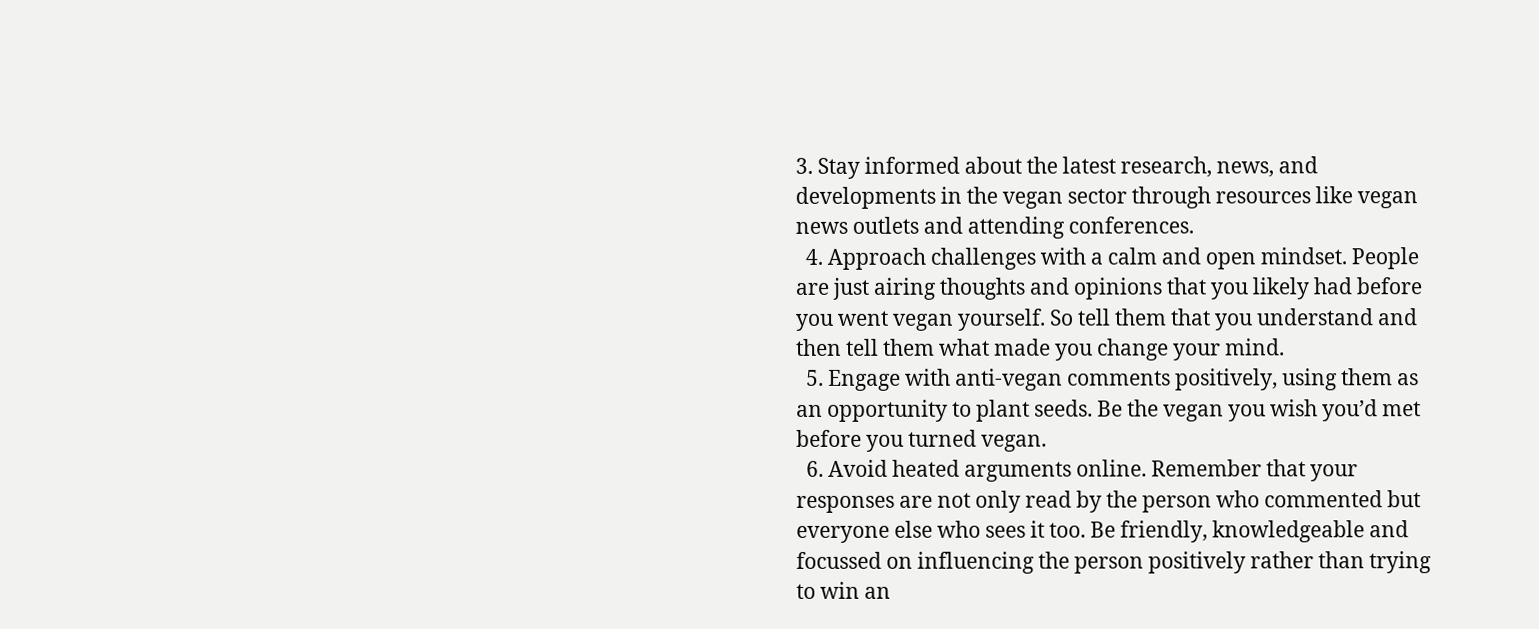3. Stay informed about the latest research, news, and developments in the vegan sector through resources like vegan news outlets and attending conferences.
  4. Approach challenges with a calm and open mindset. People are just airing thoughts and opinions that you likely had before you went vegan yourself. So tell them that you understand and then tell them what made you change your mind.
  5. Engage with anti-vegan comments positively, using them as an opportunity to plant seeds. Be the vegan you wish you’d met before you turned vegan.
  6. Avoid heated arguments online. Remember that your responses are not only read by the person who commented but everyone else who sees it too. Be friendly, knowledgeable and focussed on influencing the person positively rather than trying to win an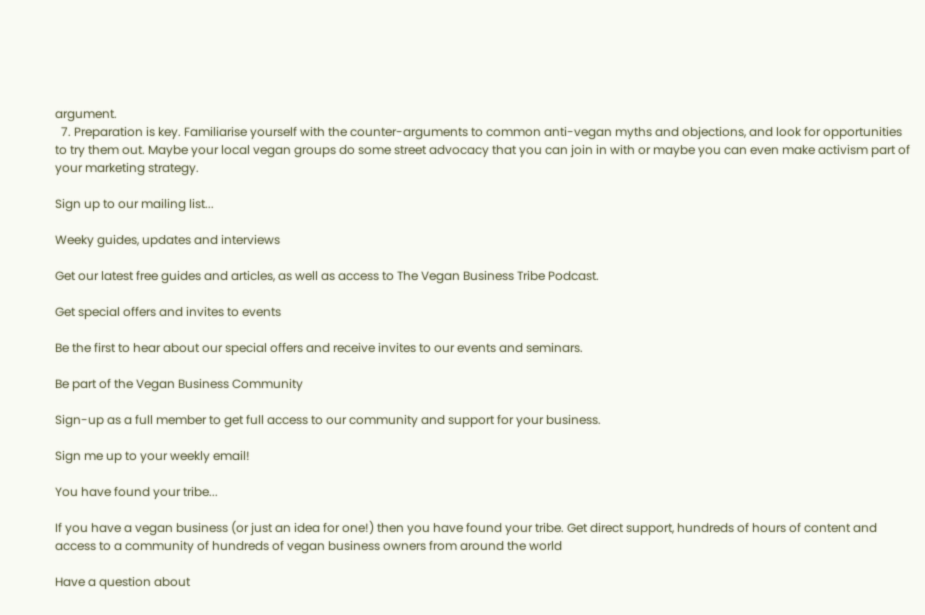argument.
  7. Preparation is key. Familiarise yourself with the counter-arguments to common anti-vegan myths and objections, and look for opportunities to try them out. Maybe your local vegan groups do some street advocacy that you can join in with or maybe you can even make activism part of your marketing strategy.

Sign up to our mailing list...

Weeky guides, updates and interviews

Get our latest free guides and articles, as well as access to The Vegan Business Tribe Podcast.

Get special offers and invites to events

Be the first to hear about our special offers and receive invites to our events and seminars.

Be part of the Vegan Business Community

Sign-up as a full member to get full access to our community and support for your business.

Sign me up to your weekly email!

You have found your tribe...

If you have a vegan business (or just an idea for one!) then you have found your tribe. Get direct support, hundreds of hours of content and access to a community of hundreds of vegan business owners from around the world

Have a question about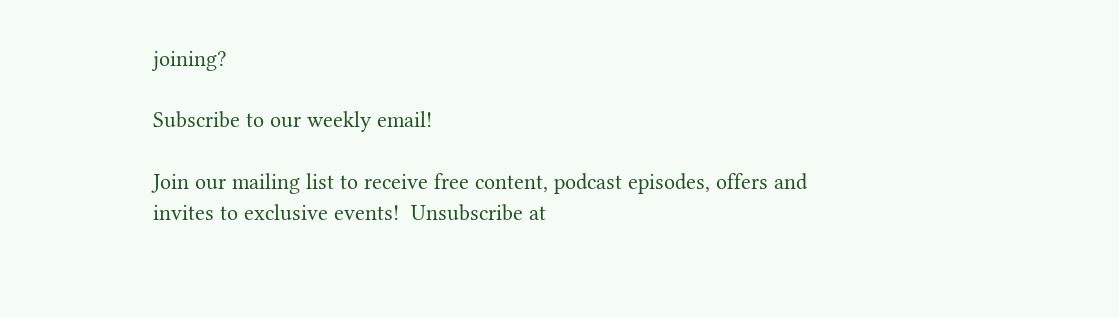joining?

Subscribe to our weekly email!

Join our mailing list to receive free content, podcast episodes, offers and invites to exclusive events!  Unsubscribe at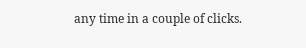any time in a couple of clicks.